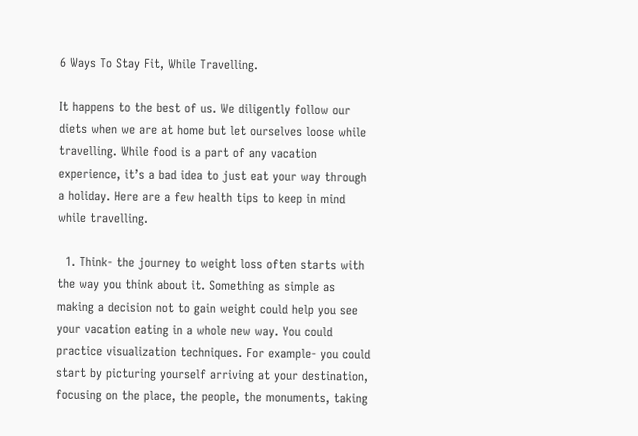6 Ways To Stay Fit, While Travelling.

It happens to the best of us. We diligently follow our diets when we are at home but let ourselves loose while travelling. While food is a part of any vacation experience, it’s a bad idea to just eat your way through a holiday. Here are a few health tips to keep in mind while travelling.

  1. Think- the journey to weight loss often starts with the way you think about it. Something as simple as making a decision not to gain weight could help you see your vacation eating in a whole new way. You could practice visualization techniques. For example- you could start by picturing yourself arriving at your destination, focusing on the place, the people, the monuments, taking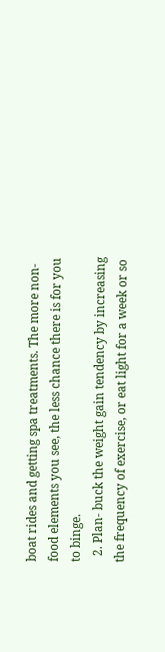boat rides and getting spa treatments. The more non-food elements you see, the less chance there is for you to binge.
  2. Plan- buck the weight gain tendency by increasing the frequency of exercise, or eat light for a week or so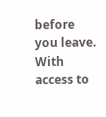before you leave. With access to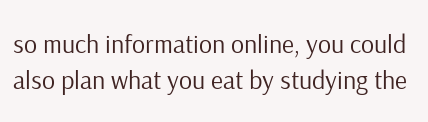so much information online, you could also plan what you eat by studying the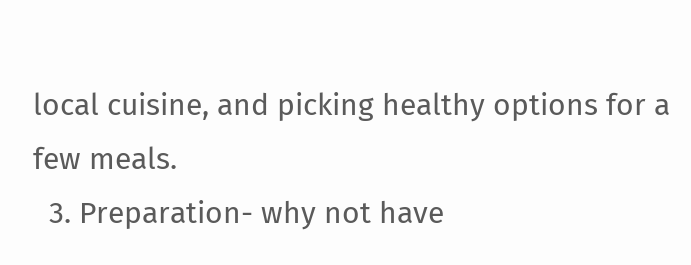local cuisine, and picking healthy options for a few meals.
  3. Preparation- why not have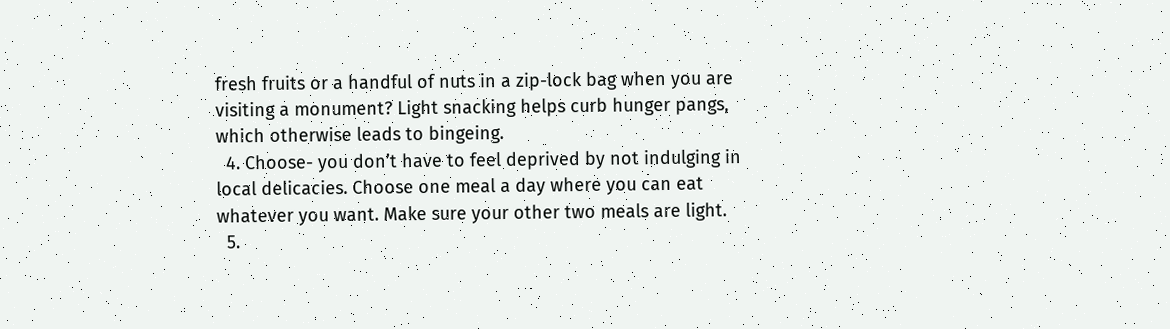fresh fruits or a handful of nuts in a zip-lock bag when you are visiting a monument? Light snacking helps curb hunger pangs, which otherwise leads to bingeing.
  4. Choose- you don’t have to feel deprived by not indulging in local delicacies. Choose one meal a day where you can eat whatever you want. Make sure your other two meals are light.
  5.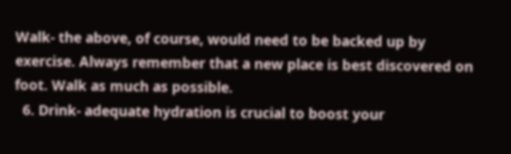Walk- the above, of course, would need to be backed up by exercise. Always remember that a new place is best discovered on foot. Walk as much as possible.
  6. Drink- adequate hydration is crucial to boost your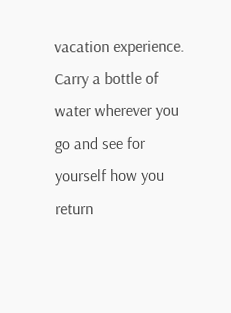vacation experience. Carry a bottle of water wherever you go and see for yourself how you return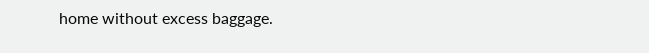home without excess baggage.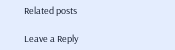Related posts

Leave a Reply